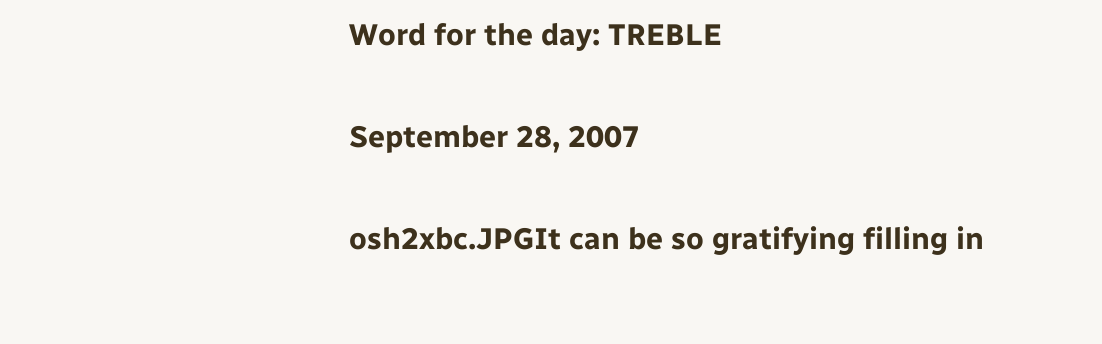Word for the day: TREBLE

September 28, 2007

osh2xbc.JPGIt can be so gratifying filling in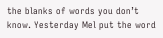the blanks of words you don’t know. Yesterday Mel put the word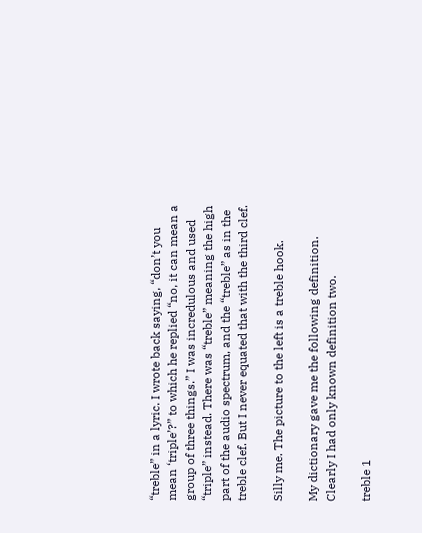“treble” in a lyric. I wrote back saying, “don’t you mean ‘triple’?” to which he replied “no, it can mean a group of three things.” I was incredulous and used “triple” instead. There was “treble” meaning the high part of the audio spectrum, and the “treble” as in the treble clef. But I never equated that with the third clef.

Silly me. The picture to the left is a treble hook.

My dictionary gave me the following definition. Clearly I had only known definition two.

treble 1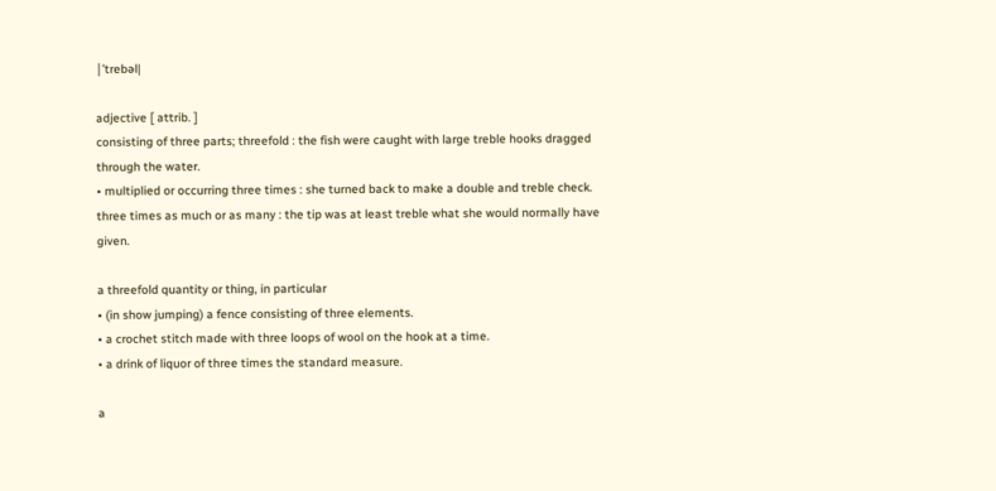|ˈtrebəl|

adjective [ attrib. ]
consisting of three parts; threefold : the fish were caught with large treble hooks dragged through the water.
• multiplied or occurring three times : she turned back to make a double and treble check.
three times as much or as many : the tip was at least treble what she would normally have given.

a threefold quantity or thing, in particular
• (in show jumping) a fence consisting of three elements.
• a crochet stitch made with three loops of wool on the hook at a time.
• a drink of liquor of three times the standard measure.

a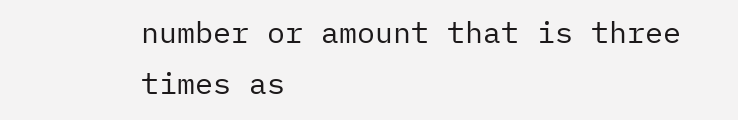number or amount that is three times as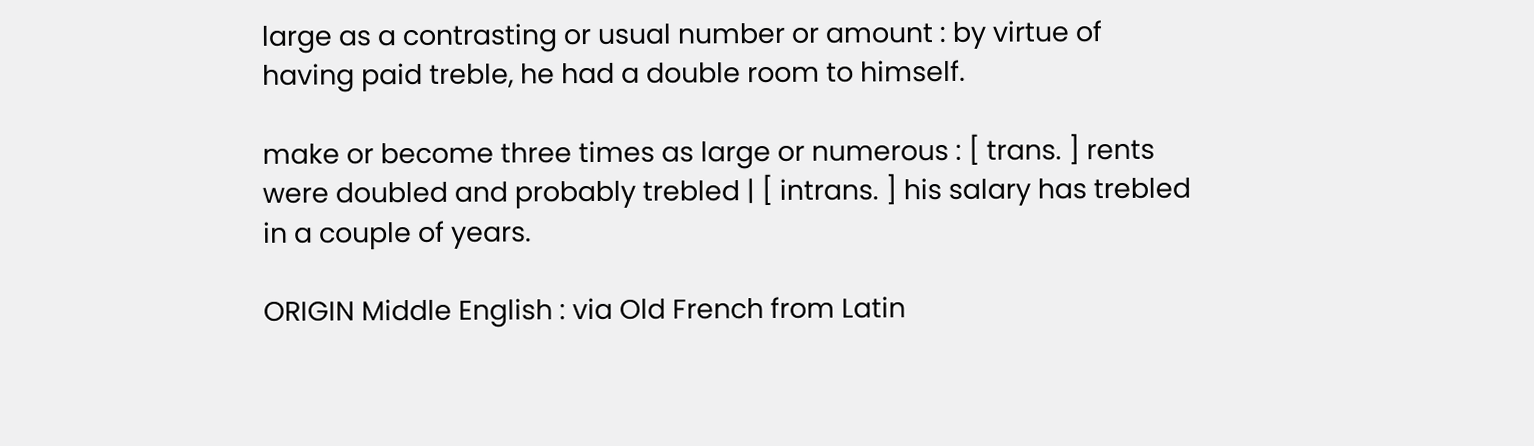large as a contrasting or usual number or amount : by virtue of having paid treble, he had a double room to himself.

make or become three times as large or numerous : [ trans. ] rents were doubled and probably trebled | [ intrans. ] his salary has trebled in a couple of years.

ORIGIN Middle English : via Old French from Latin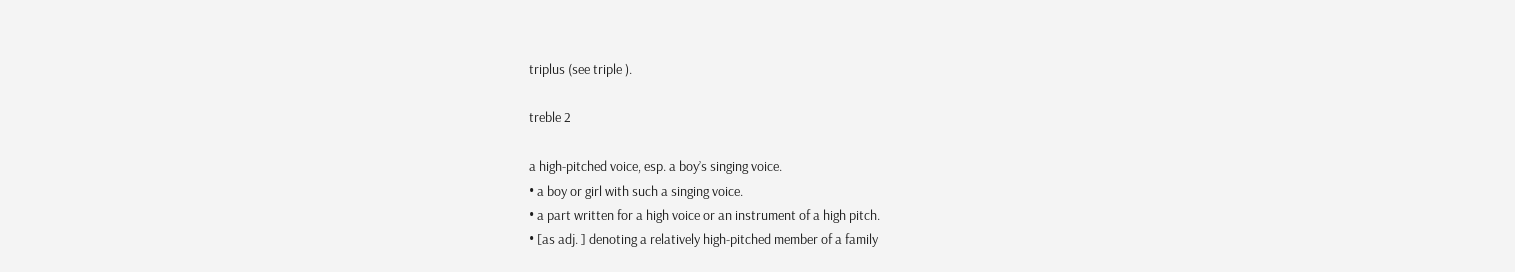triplus (see triple ).

treble 2

a high-pitched voice, esp. a boy’s singing voice.
• a boy or girl with such a singing voice.
• a part written for a high voice or an instrument of a high pitch.
• [as adj. ] denoting a relatively high-pitched member of a family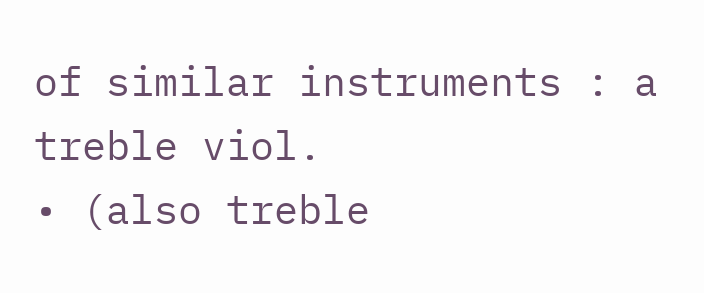of similar instruments : a treble viol.
• (also treble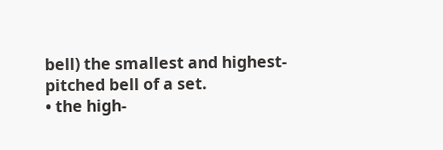bell) the smallest and highest-pitched bell of a set.
• the high-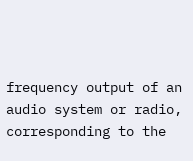frequency output of an audio system or radio, corresponding to the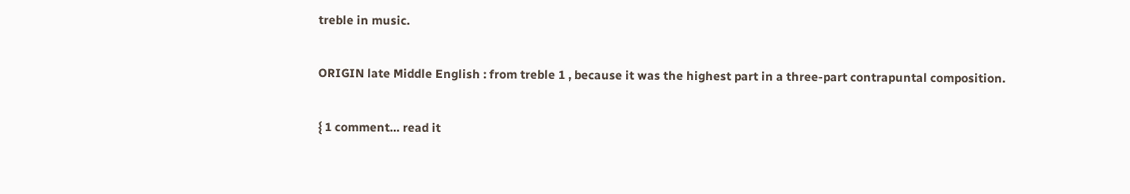treble in music.

ORIGIN late Middle English : from treble 1 , because it was the highest part in a three-part contrapuntal composition.

{ 1 comment… read it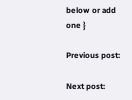below or add one }

Previous post:

Next post: